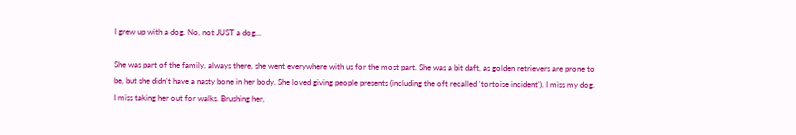I grew up with a dog. No, not JUST a dog…

She was part of the family, always there, she went everywhere with us for the most part. She was a bit daft, as golden retrievers are prone to be, but she didn’t have a nasty bone in her body. She loved giving people presents (including the oft recalled ‘tortoise incident’). I miss my dog. I miss taking her out for walks. Brushing her,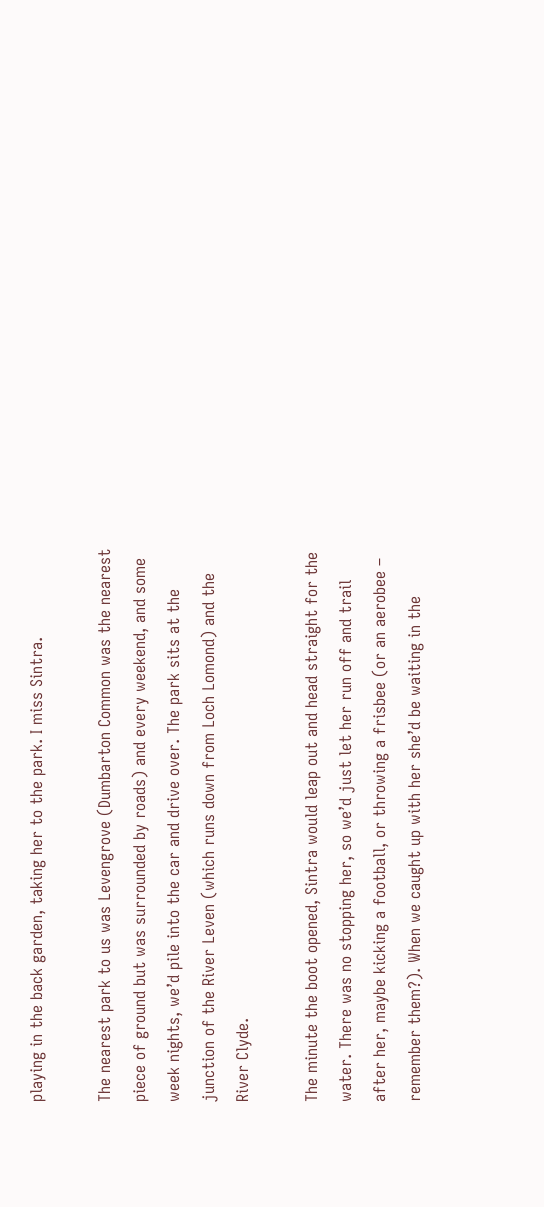playing in the back garden, taking her to the park. I miss Sintra.

The nearest park to us was Levengrove (Dumbarton Common was the nearest piece of ground but was surrounded by roads) and every weekend, and some week nights, we’d pile into the car and drive over. The park sits at the junction of the River Leven (which runs down from Loch Lomond) and the River Clyde.

The minute the boot opened, Sintra would leap out and head straight for the water. There was no stopping her, so we’d just let her run off and trail after her, maybe kicking a football, or throwing a frisbee (or an aerobee – remember them?). When we caught up with her she’d be waiting in the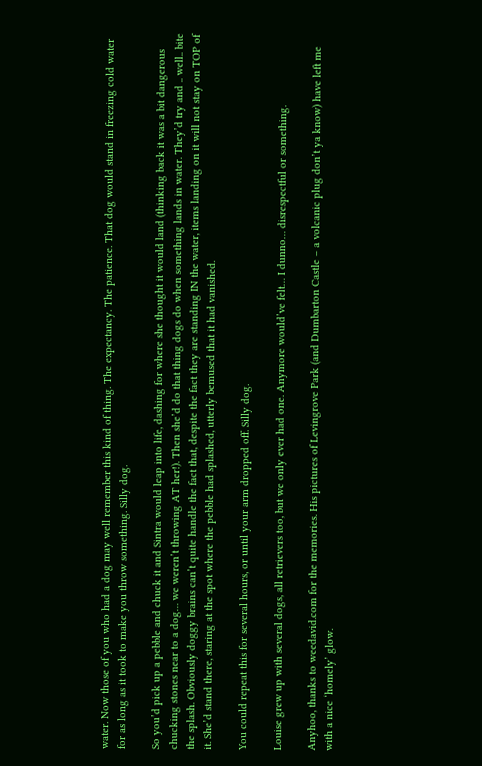water. Now those of you who had a dog may well remember this kind of thing. The expectancy. The patience. That dog would stand in freezing cold water for as long as it took to make you throw something. Silly dog.

So you’d pick up a pebble and chuck it and Sintra would leap into life, dashing for where she thought it would land (thinking back it was a bit dangerous chucking stones near to a dog… we weren’t throwing AT her!). Then she’d do that thing dogs do when something lands in water. They’d try and .. well.. bite the splash. Obviously doggy brains can’t quite handle the fact that, despite the fact they are standing IN the water, items landing on it will not stay on TOP of it. She’d stand there, staring at the spot where the pebble had splashed, utterly bemused that it had vanished.

You could repeat this for several hours, or until your arm dropped off. Silly dog.

Louise grew up with several dogs, all retrievers too, but we only ever had one. Anymore would’ve felt… I dunno… disrespectful or something.

Anyhoo, thanks to weedavid.com for the memories. His pictures of Levingrove Park (and Dumbarton Castle – a volcanic plug don’t ya know) have left me with a nice ‘homely’ glow.